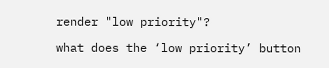render "low priority"?

what does the ‘low priority’ button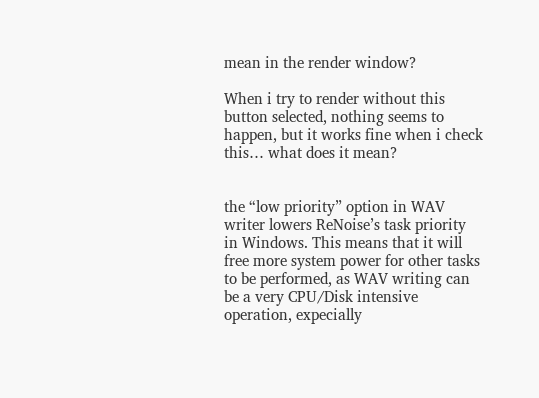mean in the render window?

When i try to render without this button selected, nothing seems to happen, but it works fine when i check this… what does it mean?


the “low priority” option in WAV writer lowers ReNoise’s task priority in Windows. This means that it will free more system power for other tasks to be performed, as WAV writing can be a very CPU/Disk intensive operation, expecially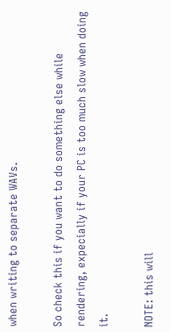when writing to separate WAVs.

So check this if you want to do something else while rendering, expecially if your PC is too much slow when doing it.

NOTE: this will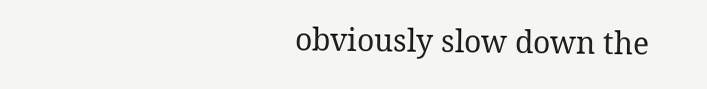obviously slow down the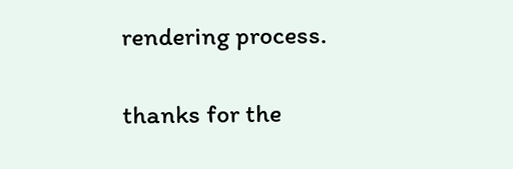rendering process.

thanks for the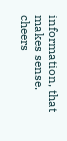information, that makes sense. cheers